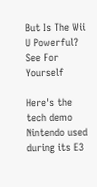But Is The Wii U Powerful? See For Yourself

Here's the tech demo Nintendo used during its E3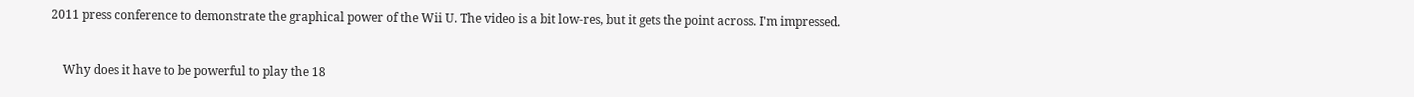2011 press conference to demonstrate the graphical power of the Wii U. The video is a bit low-res, but it gets the point across. I'm impressed.


    Why does it have to be powerful to play the 18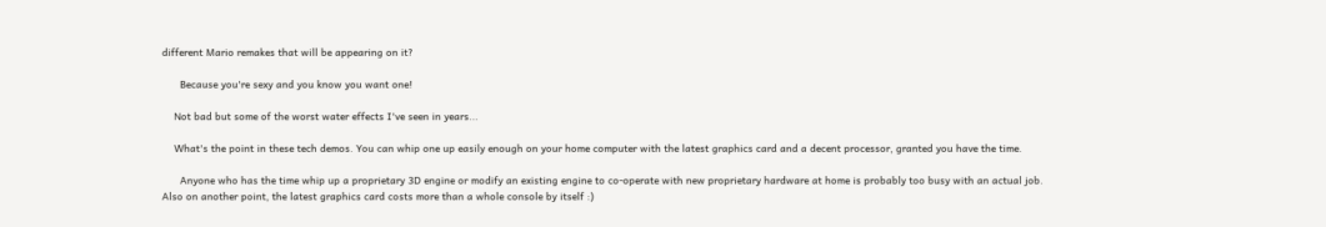different Mario remakes that will be appearing on it?

      Because you're sexy and you know you want one!

    Not bad but some of the worst water effects I've seen in years...

    What's the point in these tech demos. You can whip one up easily enough on your home computer with the latest graphics card and a decent processor, granted you have the time.

      Anyone who has the time whip up a proprietary 3D engine or modify an existing engine to co-operate with new proprietary hardware at home is probably too busy with an actual job. Also on another point, the latest graphics card costs more than a whole console by itself :)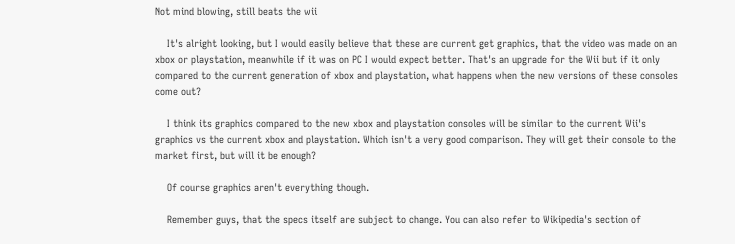Not mind blowing, still beats the wii

    It's alright looking, but I would easily believe that these are current get graphics, that the video was made on an xbox or playstation, meanwhile if it was on PC I would expect better. That's an upgrade for the Wii but if it only compared to the current generation of xbox and playstation, what happens when the new versions of these consoles come out?

    I think its graphics compared to the new xbox and playstation consoles will be similar to the current Wii's graphics vs the current xbox and playstation. Which isn't a very good comparison. They will get their console to the market first, but will it be enough?

    Of course graphics aren't everything though.

    Remember guys, that the specs itself are subject to change. You can also refer to Wikipedia's section of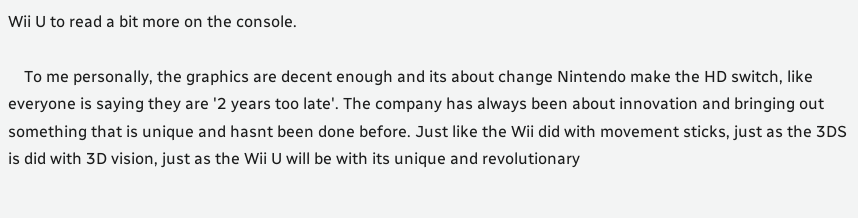Wii U to read a bit more on the console.

    To me personally, the graphics are decent enough and its about change Nintendo make the HD switch, like everyone is saying they are '2 years too late'. The company has always been about innovation and bringing out something that is unique and hasnt been done before. Just like the Wii did with movement sticks, just as the 3DS is did with 3D vision, just as the Wii U will be with its unique and revolutionary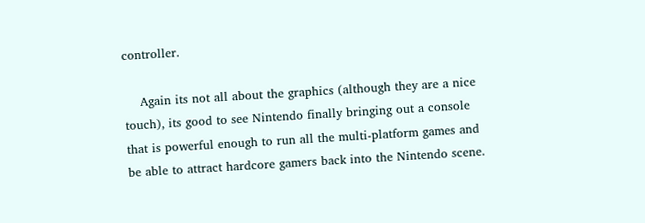controller.

    Again its not all about the graphics (although they are a nice touch), its good to see Nintendo finally bringing out a console that is powerful enough to run all the multi-platform games and be able to attract hardcore gamers back into the Nintendo scene.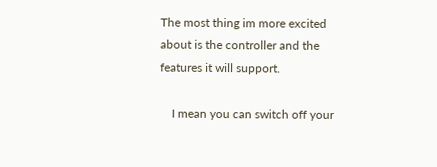The most thing im more excited about is the controller and the features it will support.

    I mean you can switch off your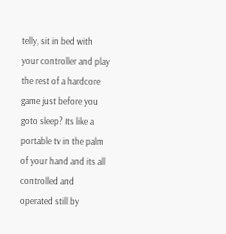telly, sit in bed with your controller and play the rest of a hardcore game just before you goto sleep? Its like a portable tv in the palm of your hand and its all controlled and operated still by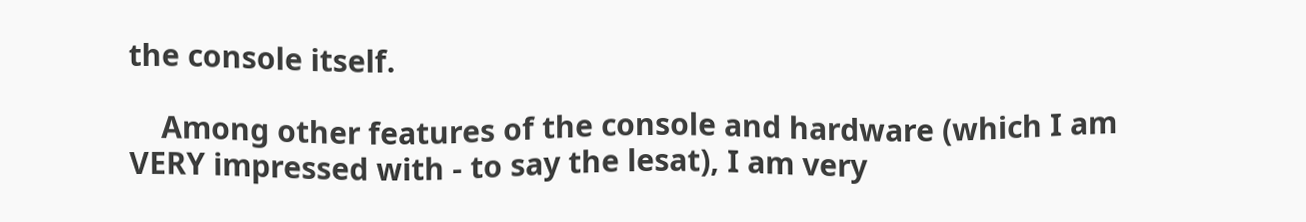the console itself.

    Among other features of the console and hardware (which I am VERY impressed with - to say the lesat), I am very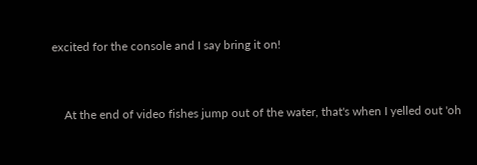excited for the console and I say bring it on!


    At the end of video fishes jump out of the water, that's when I yelled out 'oh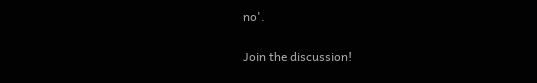no'.

Join the discussion!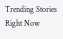Trending Stories Right Now